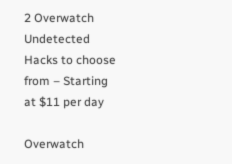2 Overwatch Undetected Hacks to choose from – Starting at $11 per day

Overwatch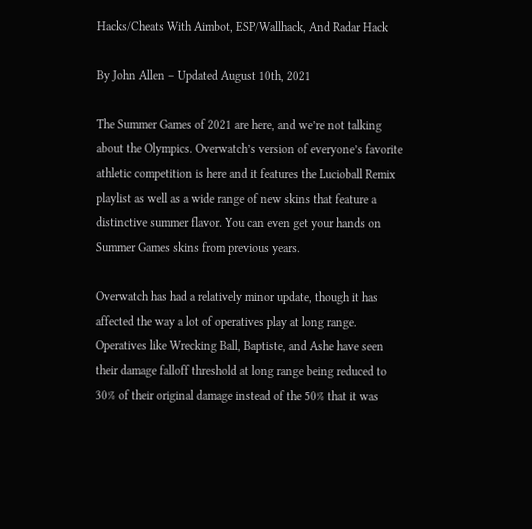Hacks/Cheats With Aimbot, ESP/Wallhack, And Radar Hack

By John Allen – Updated August 10th, 2021

The Summer Games of 2021 are here, and we’re not talking about the Olympics. Overwatch’s version of everyone’s favorite athletic competition is here and it features the Lucioball Remix playlist as well as a wide range of new skins that feature a distinctive summer flavor. You can even get your hands on Summer Games skins from previous years.

Overwatch has had a relatively minor update, though it has affected the way a lot of operatives play at long range. Operatives like Wrecking Ball, Baptiste, and Ashe have seen their damage falloff threshold at long range being reduced to 30% of their original damage instead of the 50% that it was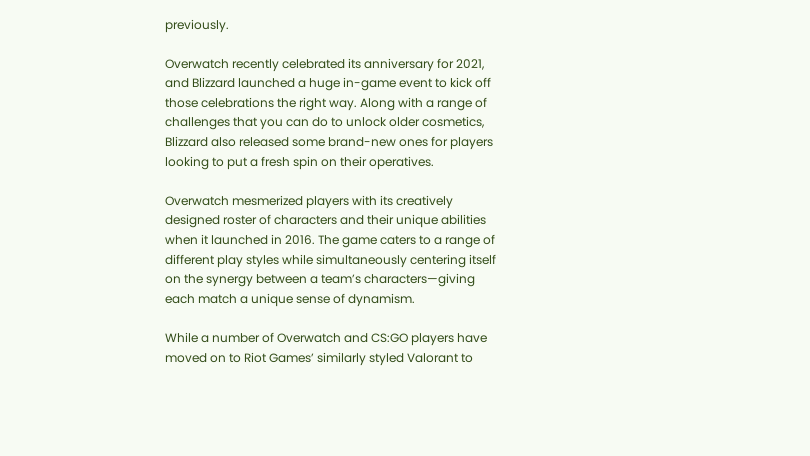previously.

Overwatch recently celebrated its anniversary for 2021, and Blizzard launched a huge in-game event to kick off those celebrations the right way. Along with a range of challenges that you can do to unlock older cosmetics, Blizzard also released some brand-new ones for players looking to put a fresh spin on their operatives.

Overwatch mesmerized players with its creatively designed roster of characters and their unique abilities when it launched in 2016. The game caters to a range of different play styles while simultaneously centering itself on the synergy between a team’s characters—giving each match a unique sense of dynamism.

While a number of Overwatch and CS:GO players have moved on to Riot Games’ similarly styled Valorant to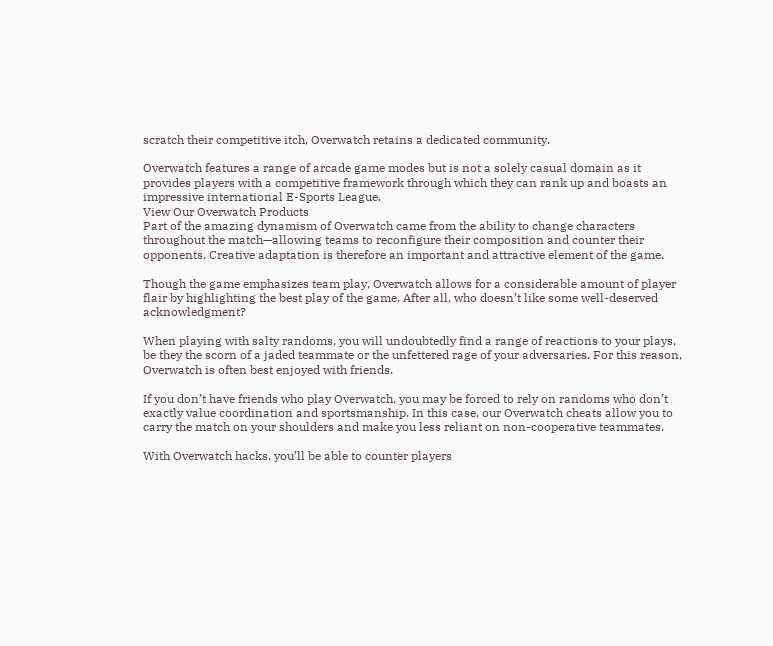scratch their competitive itch, Overwatch retains a dedicated community.

Overwatch features a range of arcade game modes but is not a solely casual domain as it provides players with a competitive framework through which they can rank up and boasts an impressive international E-Sports League.
View Our Overwatch Products
Part of the amazing dynamism of Overwatch came from the ability to change characters throughout the match—allowing teams to reconfigure their composition and counter their opponents. Creative adaptation is therefore an important and attractive element of the game.

Though the game emphasizes team play, Overwatch allows for a considerable amount of player flair by highlighting the best play of the game. After all, who doesn’t like some well-deserved acknowledgment?

When playing with salty randoms, you will undoubtedly find a range of reactions to your plays, be they the scorn of a jaded teammate or the unfettered rage of your adversaries. For this reason, Overwatch is often best enjoyed with friends.

If you don’t have friends who play Overwatch, you may be forced to rely on randoms who don’t exactly value coordination and sportsmanship. In this case, our Overwatch cheats allow you to carry the match on your shoulders and make you less reliant on non-cooperative teammates.

With Overwatch hacks, you’ll be able to counter players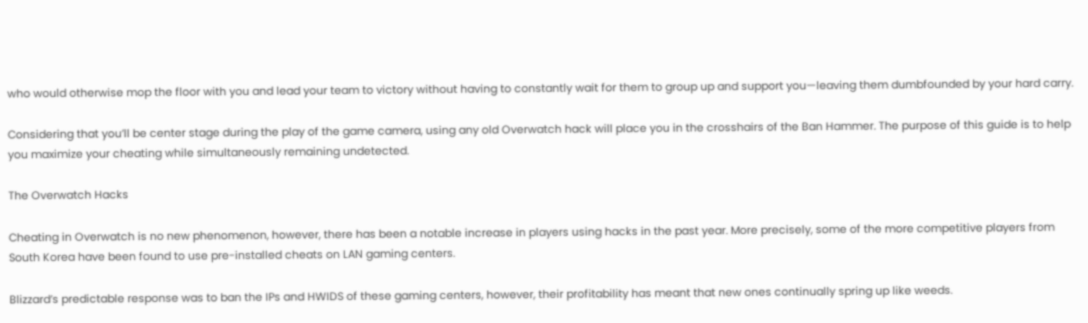who would otherwise mop the floor with you and lead your team to victory without having to constantly wait for them to group up and support you—leaving them dumbfounded by your hard carry.

Considering that you’ll be center stage during the play of the game camera, using any old Overwatch hack will place you in the crosshairs of the Ban Hammer. The purpose of this guide is to help you maximize your cheating while simultaneously remaining undetected.

The Overwatch Hacks

Cheating in Overwatch is no new phenomenon, however, there has been a notable increase in players using hacks in the past year. More precisely, some of the more competitive players from South Korea have been found to use pre-installed cheats on LAN gaming centers.

Blizzard’s predictable response was to ban the IPs and HWIDS of these gaming centers, however, their profitability has meant that new ones continually spring up like weeds.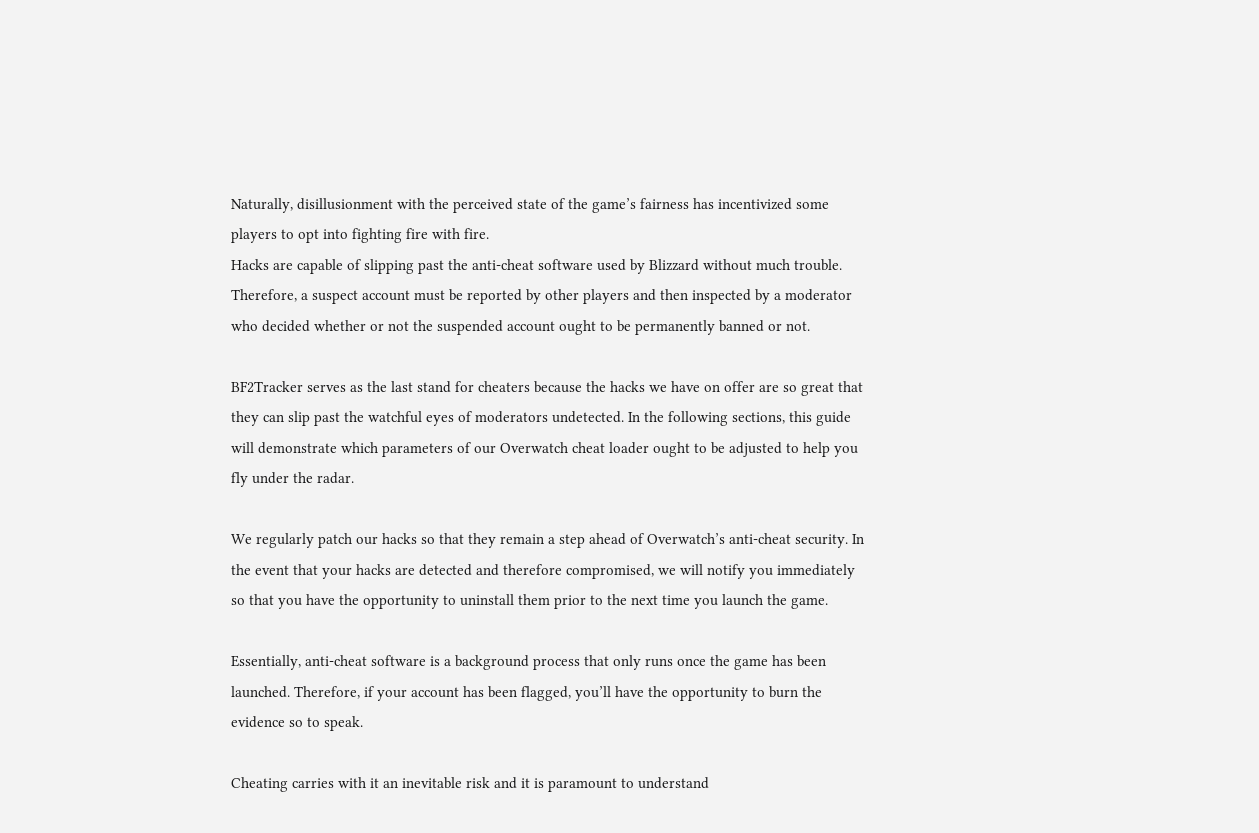Naturally, disillusionment with the perceived state of the game’s fairness has incentivized some players to opt into fighting fire with fire.
Hacks are capable of slipping past the anti-cheat software used by Blizzard without much trouble. Therefore, a suspect account must be reported by other players and then inspected by a moderator who decided whether or not the suspended account ought to be permanently banned or not.

BF2Tracker serves as the last stand for cheaters because the hacks we have on offer are so great that they can slip past the watchful eyes of moderators undetected. In the following sections, this guide will demonstrate which parameters of our Overwatch cheat loader ought to be adjusted to help you fly under the radar.

We regularly patch our hacks so that they remain a step ahead of Overwatch’s anti-cheat security. In the event that your hacks are detected and therefore compromised, we will notify you immediately so that you have the opportunity to uninstall them prior to the next time you launch the game.

Essentially, anti-cheat software is a background process that only runs once the game has been launched. Therefore, if your account has been flagged, you’ll have the opportunity to burn the evidence so to speak.

Cheating carries with it an inevitable risk and it is paramount to understand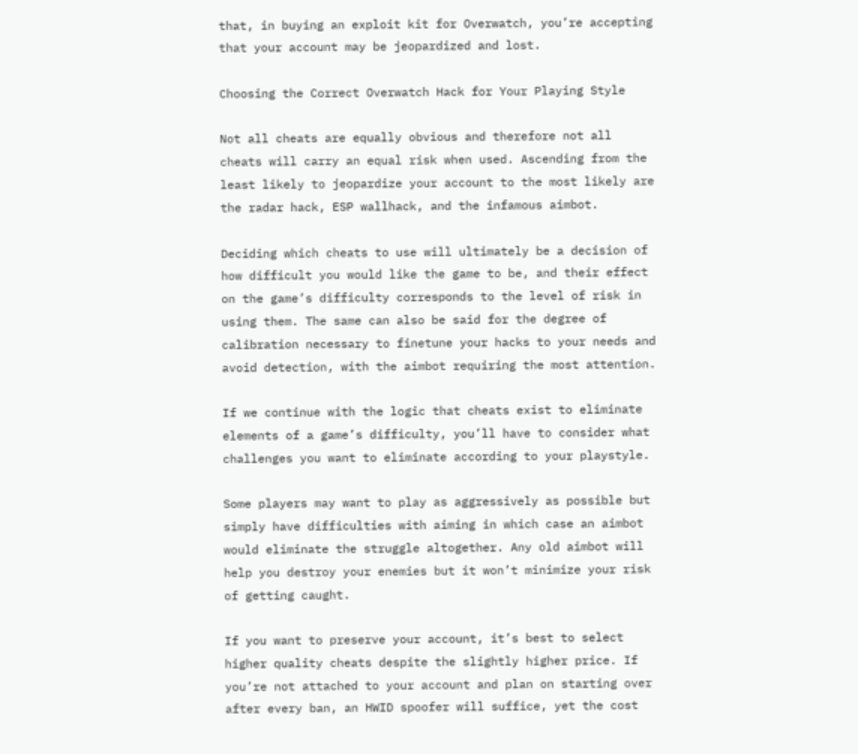that, in buying an exploit kit for Overwatch, you’re accepting that your account may be jeopardized and lost.

Choosing the Correct Overwatch Hack for Your Playing Style

Not all cheats are equally obvious and therefore not all cheats will carry an equal risk when used. Ascending from the least likely to jeopardize your account to the most likely are the radar hack, ESP wallhack, and the infamous aimbot.

Deciding which cheats to use will ultimately be a decision of how difficult you would like the game to be, and their effect on the game’s difficulty corresponds to the level of risk in using them. The same can also be said for the degree of calibration necessary to finetune your hacks to your needs and avoid detection, with the aimbot requiring the most attention.

If we continue with the logic that cheats exist to eliminate elements of a game’s difficulty, you’ll have to consider what challenges you want to eliminate according to your playstyle.

Some players may want to play as aggressively as possible but simply have difficulties with aiming in which case an aimbot would eliminate the struggle altogether. Any old aimbot will help you destroy your enemies but it won’t minimize your risk of getting caught.

If you want to preserve your account, it’s best to select higher quality cheats despite the slightly higher price. If you’re not attached to your account and plan on starting over after every ban, an HWID spoofer will suffice, yet the cost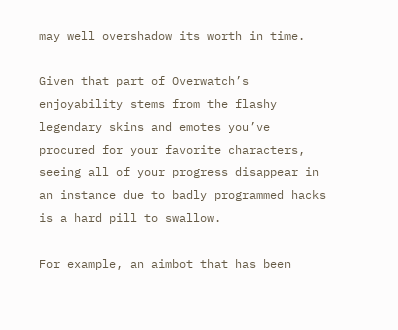may well overshadow its worth in time.

Given that part of Overwatch’s enjoyability stems from the flashy legendary skins and emotes you’ve procured for your favorite characters, seeing all of your progress disappear in an instance due to badly programmed hacks is a hard pill to swallow.

For example, an aimbot that has been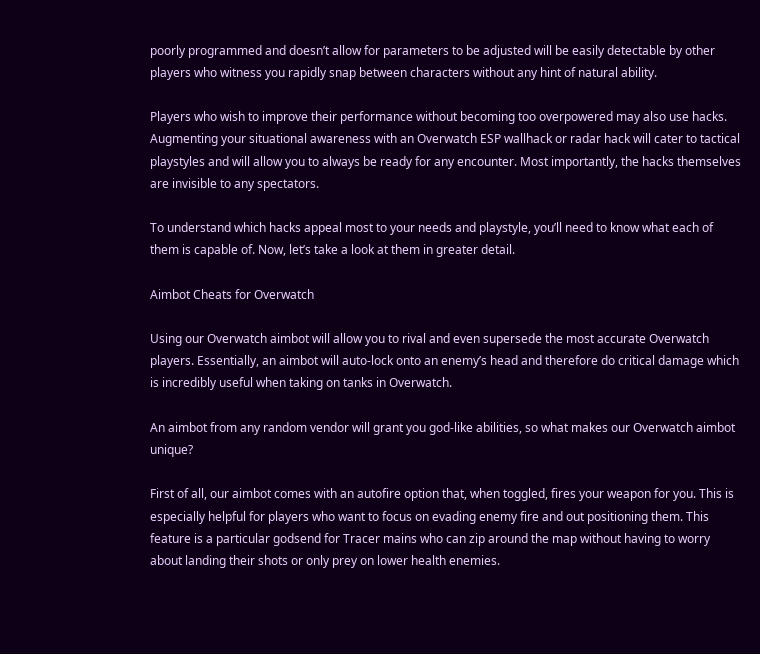poorly programmed and doesn’t allow for parameters to be adjusted will be easily detectable by other players who witness you rapidly snap between characters without any hint of natural ability.

Players who wish to improve their performance without becoming too overpowered may also use hacks. Augmenting your situational awareness with an Overwatch ESP wallhack or radar hack will cater to tactical playstyles and will allow you to always be ready for any encounter. Most importantly, the hacks themselves are invisible to any spectators.

To understand which hacks appeal most to your needs and playstyle, you’ll need to know what each of them is capable of. Now, let’s take a look at them in greater detail.

Aimbot Cheats for Overwatch

Using our Overwatch aimbot will allow you to rival and even supersede the most accurate Overwatch players. Essentially, an aimbot will auto-lock onto an enemy’s head and therefore do critical damage which is incredibly useful when taking on tanks in Overwatch.

An aimbot from any random vendor will grant you god-like abilities, so what makes our Overwatch aimbot unique?

First of all, our aimbot comes with an autofire option that, when toggled, fires your weapon for you. This is especially helpful for players who want to focus on evading enemy fire and out positioning them. This feature is a particular godsend for Tracer mains who can zip around the map without having to worry about landing their shots or only prey on lower health enemies.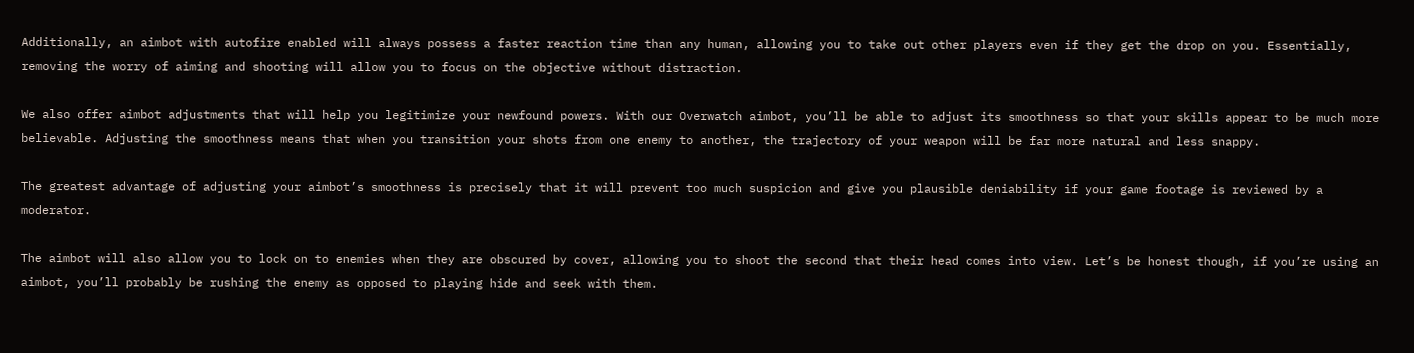Additionally, an aimbot with autofire enabled will always possess a faster reaction time than any human, allowing you to take out other players even if they get the drop on you. Essentially, removing the worry of aiming and shooting will allow you to focus on the objective without distraction.

We also offer aimbot adjustments that will help you legitimize your newfound powers. With our Overwatch aimbot, you’ll be able to adjust its smoothness so that your skills appear to be much more believable. Adjusting the smoothness means that when you transition your shots from one enemy to another, the trajectory of your weapon will be far more natural and less snappy.

The greatest advantage of adjusting your aimbot’s smoothness is precisely that it will prevent too much suspicion and give you plausible deniability if your game footage is reviewed by a moderator.

The aimbot will also allow you to lock on to enemies when they are obscured by cover, allowing you to shoot the second that their head comes into view. Let’s be honest though, if you’re using an aimbot, you’ll probably be rushing the enemy as opposed to playing hide and seek with them.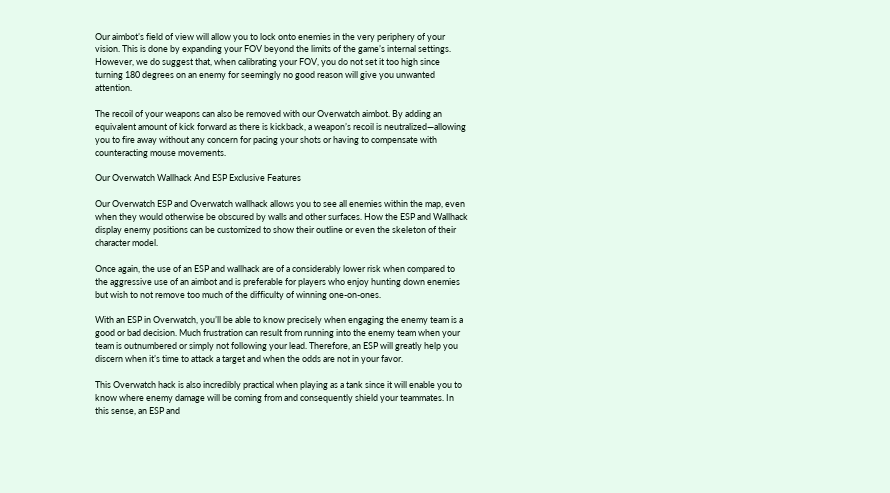Our aimbot’s field of view will allow you to lock onto enemies in the very periphery of your vision. This is done by expanding your FOV beyond the limits of the game’s internal settings. However, we do suggest that, when calibrating your FOV, you do not set it too high since turning 180 degrees on an enemy for seemingly no good reason will give you unwanted attention.

The recoil of your weapons can also be removed with our Overwatch aimbot. By adding an equivalent amount of kick forward as there is kickback, a weapon’s recoil is neutralized—allowing you to fire away without any concern for pacing your shots or having to compensate with counteracting mouse movements.

Our Overwatch Wallhack And ESP Exclusive Features

Our Overwatch ESP and Overwatch wallhack allows you to see all enemies within the map, even when they would otherwise be obscured by walls and other surfaces. How the ESP and Wallhack display enemy positions can be customized to show their outline or even the skeleton of their character model.

Once again, the use of an ESP and wallhack are of a considerably lower risk when compared to the aggressive use of an aimbot and is preferable for players who enjoy hunting down enemies but wish to not remove too much of the difficulty of winning one-on-ones.

With an ESP in Overwatch, you’ll be able to know precisely when engaging the enemy team is a good or bad decision. Much frustration can result from running into the enemy team when your team is outnumbered or simply not following your lead. Therefore, an ESP will greatly help you discern when it’s time to attack a target and when the odds are not in your favor.

This Overwatch hack is also incredibly practical when playing as a tank since it will enable you to know where enemy damage will be coming from and consequently shield your teammates. In this sense, an ESP and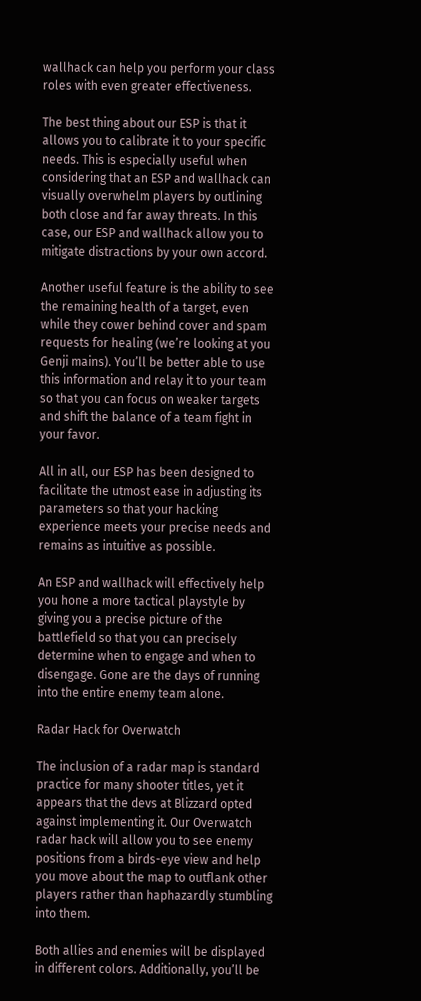wallhack can help you perform your class roles with even greater effectiveness.

The best thing about our ESP is that it allows you to calibrate it to your specific needs. This is especially useful when considering that an ESP and wallhack can visually overwhelm players by outlining both close and far away threats. In this case, our ESP and wallhack allow you to mitigate distractions by your own accord.

Another useful feature is the ability to see the remaining health of a target, even while they cower behind cover and spam requests for healing (we’re looking at you Genji mains). You’ll be better able to use this information and relay it to your team so that you can focus on weaker targets and shift the balance of a team fight in your favor.

All in all, our ESP has been designed to facilitate the utmost ease in adjusting its parameters so that your hacking experience meets your precise needs and remains as intuitive as possible.

An ESP and wallhack will effectively help you hone a more tactical playstyle by giving you a precise picture of the battlefield so that you can precisely determine when to engage and when to disengage. Gone are the days of running into the entire enemy team alone.

Radar Hack for Overwatch

The inclusion of a radar map is standard practice for many shooter titles, yet it appears that the devs at Blizzard opted against implementing it. Our Overwatch radar hack will allow you to see enemy positions from a birds-eye view and help you move about the map to outflank other players rather than haphazardly stumbling into them.

Both allies and enemies will be displayed in different colors. Additionally, you’ll be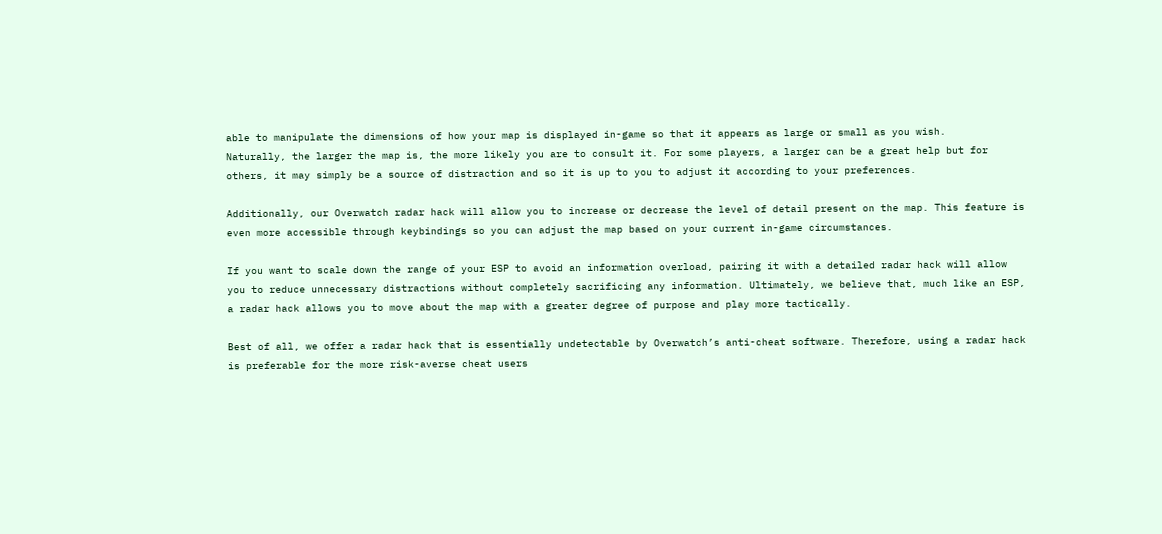able to manipulate the dimensions of how your map is displayed in-game so that it appears as large or small as you wish.
Naturally, the larger the map is, the more likely you are to consult it. For some players, a larger can be a great help but for others, it may simply be a source of distraction and so it is up to you to adjust it according to your preferences.

Additionally, our Overwatch radar hack will allow you to increase or decrease the level of detail present on the map. This feature is even more accessible through keybindings so you can adjust the map based on your current in-game circumstances.

If you want to scale down the range of your ESP to avoid an information overload, pairing it with a detailed radar hack will allow you to reduce unnecessary distractions without completely sacrificing any information. Ultimately, we believe that, much like an ESP, a radar hack allows you to move about the map with a greater degree of purpose and play more tactically.

Best of all, we offer a radar hack that is essentially undetectable by Overwatch’s anti-cheat software. Therefore, using a radar hack is preferable for the more risk-averse cheat users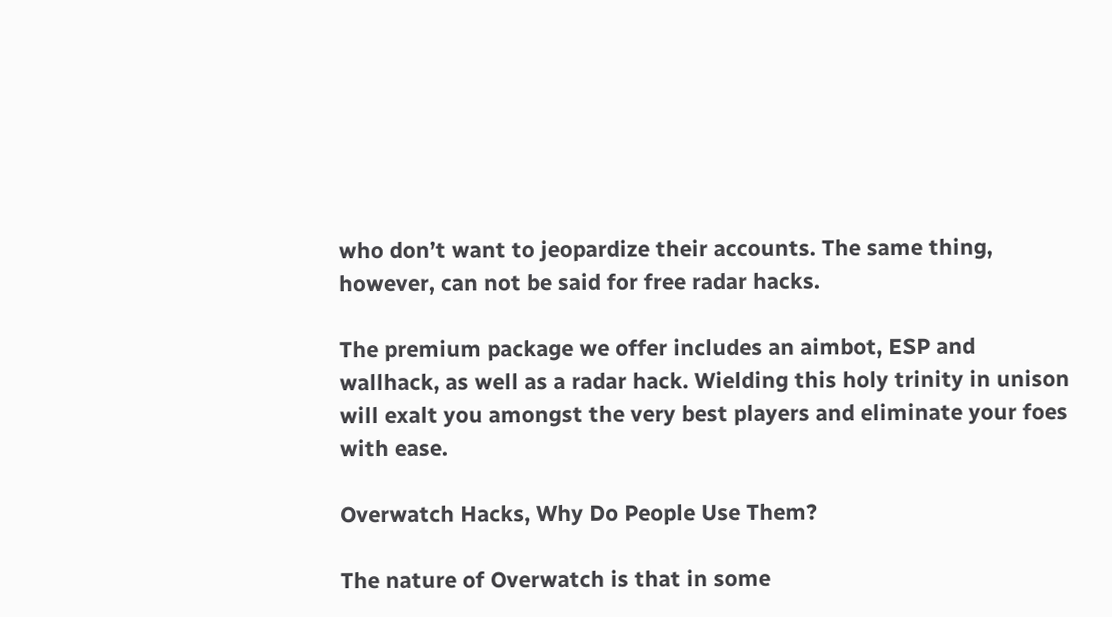who don’t want to jeopardize their accounts. The same thing, however, can not be said for free radar hacks.

The premium package we offer includes an aimbot, ESP and wallhack, as well as a radar hack. Wielding this holy trinity in unison will exalt you amongst the very best players and eliminate your foes with ease.

Overwatch Hacks, Why Do People Use Them?

The nature of Overwatch is that in some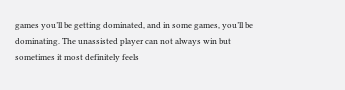games you’ll be getting dominated, and in some games, you’ll be dominating. The unassisted player can not always win but sometimes it most definitely feels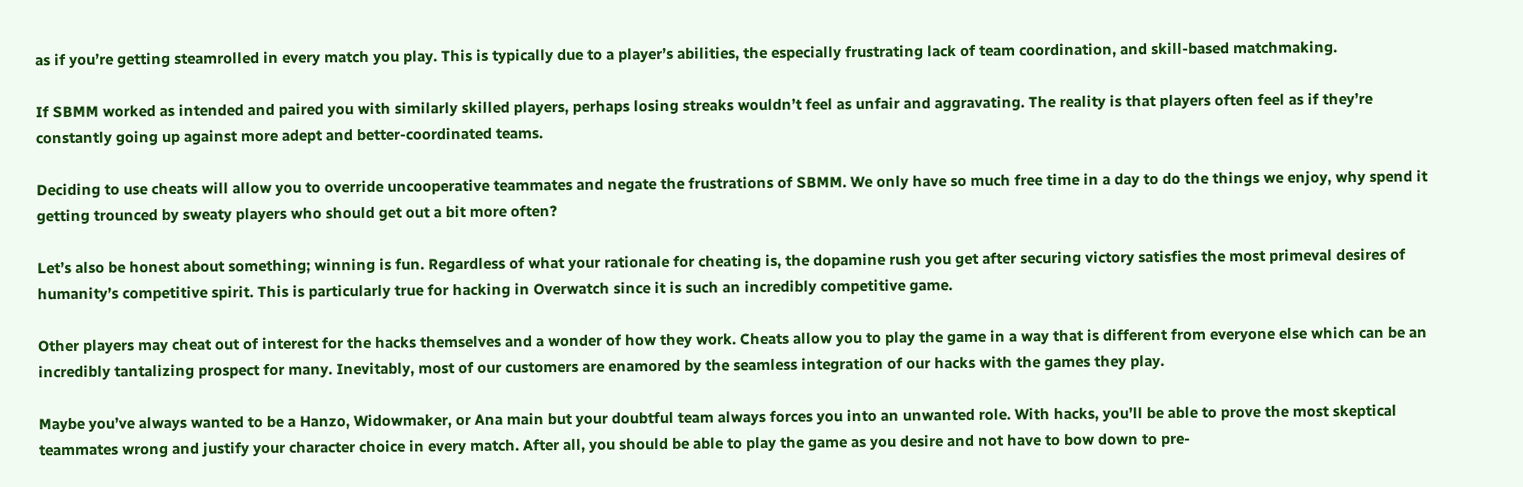as if you’re getting steamrolled in every match you play. This is typically due to a player’s abilities, the especially frustrating lack of team coordination, and skill-based matchmaking.

If SBMM worked as intended and paired you with similarly skilled players, perhaps losing streaks wouldn’t feel as unfair and aggravating. The reality is that players often feel as if they’re constantly going up against more adept and better-coordinated teams.

Deciding to use cheats will allow you to override uncooperative teammates and negate the frustrations of SBMM. We only have so much free time in a day to do the things we enjoy, why spend it getting trounced by sweaty players who should get out a bit more often?

Let’s also be honest about something; winning is fun. Regardless of what your rationale for cheating is, the dopamine rush you get after securing victory satisfies the most primeval desires of humanity’s competitive spirit. This is particularly true for hacking in Overwatch since it is such an incredibly competitive game.

Other players may cheat out of interest for the hacks themselves and a wonder of how they work. Cheats allow you to play the game in a way that is different from everyone else which can be an incredibly tantalizing prospect for many. Inevitably, most of our customers are enamored by the seamless integration of our hacks with the games they play.

Maybe you’ve always wanted to be a Hanzo, Widowmaker, or Ana main but your doubtful team always forces you into an unwanted role. With hacks, you’ll be able to prove the most skeptical teammates wrong and justify your character choice in every match. After all, you should be able to play the game as you desire and not have to bow down to pre-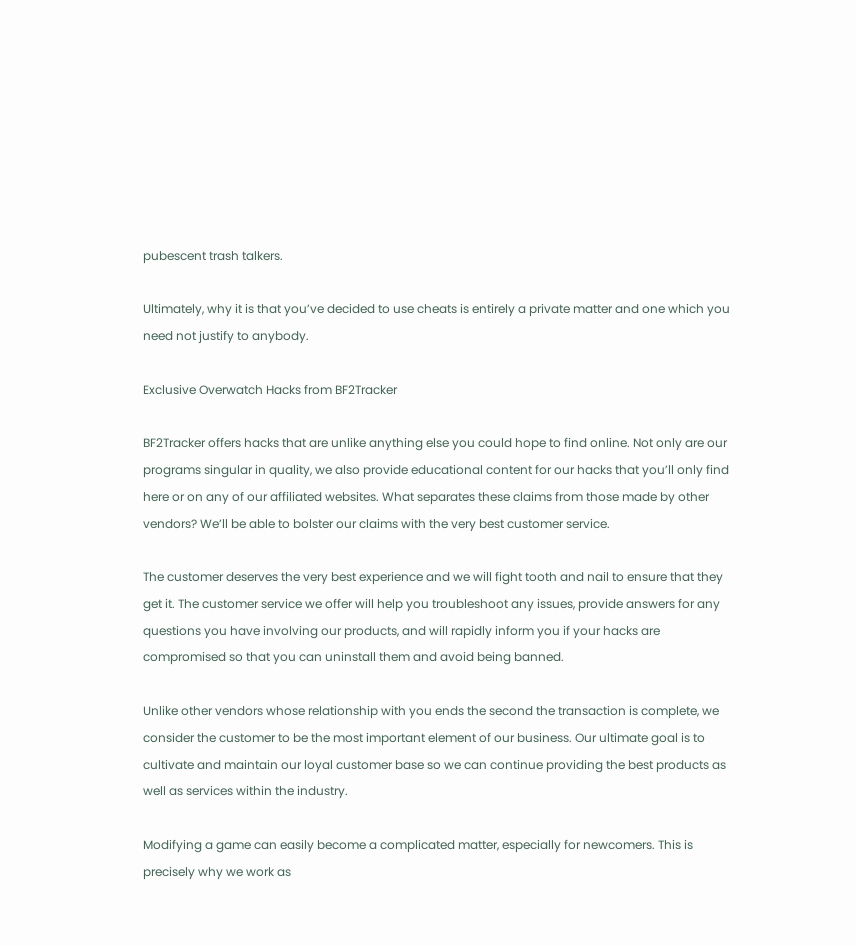pubescent trash talkers.

Ultimately, why it is that you’ve decided to use cheats is entirely a private matter and one which you need not justify to anybody.

Exclusive Overwatch Hacks from BF2Tracker

BF2Tracker offers hacks that are unlike anything else you could hope to find online. Not only are our programs singular in quality, we also provide educational content for our hacks that you’ll only find here or on any of our affiliated websites. What separates these claims from those made by other vendors? We’ll be able to bolster our claims with the very best customer service.

The customer deserves the very best experience and we will fight tooth and nail to ensure that they get it. The customer service we offer will help you troubleshoot any issues, provide answers for any questions you have involving our products, and will rapidly inform you if your hacks are compromised so that you can uninstall them and avoid being banned.

Unlike other vendors whose relationship with you ends the second the transaction is complete, we consider the customer to be the most important element of our business. Our ultimate goal is to cultivate and maintain our loyal customer base so we can continue providing the best products as well as services within the industry.

Modifying a game can easily become a complicated matter, especially for newcomers. This is precisely why we work as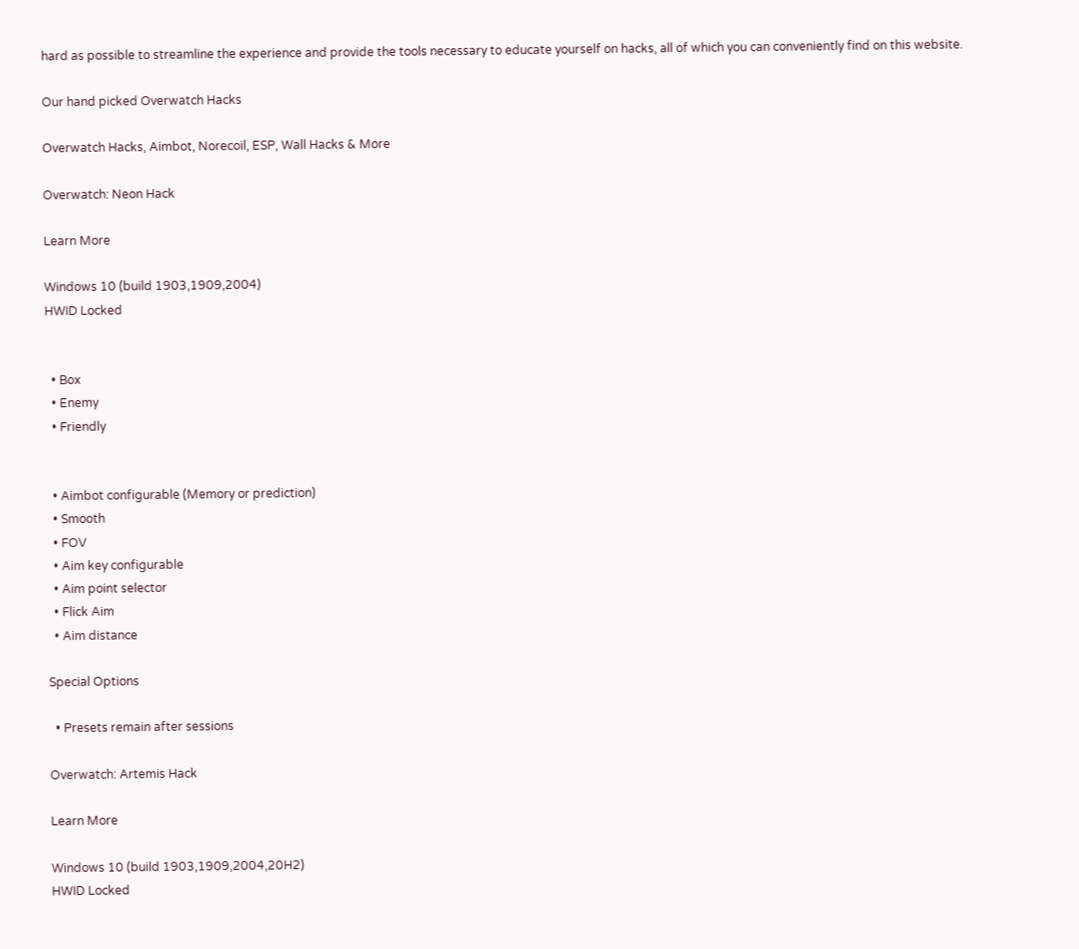hard as possible to streamline the experience and provide the tools necessary to educate yourself on hacks, all of which you can conveniently find on this website.

Our hand picked Overwatch Hacks

Overwatch Hacks, Aimbot, Norecoil, ESP, Wall Hacks & More

Overwatch: Neon Hack

Learn More

Windows 10 (build 1903,1909,2004)
HWID Locked


  • Box
  • Enemy
  • Friendly


  • Aimbot configurable (Memory or prediction)
  • Smooth
  • FOV
  • Aim key configurable
  • Aim point selector
  • Flick Aim
  • Aim distance

Special Options

  • Presets remain after sessions

Overwatch: Artemis Hack

Learn More

Windows 10 (build 1903,1909,2004,20H2)
HWID Locked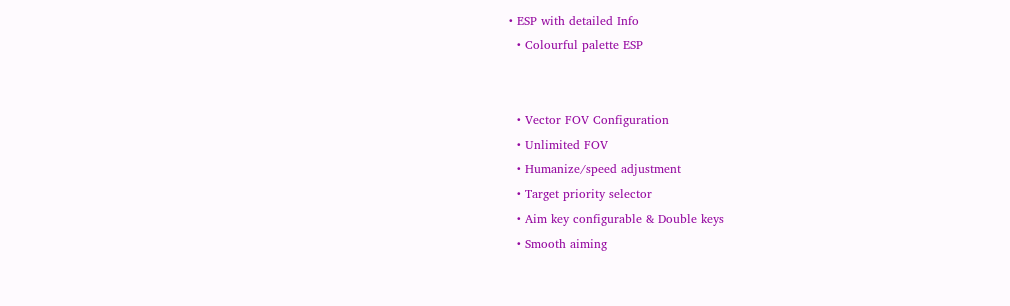• ESP with detailed Info
  • Colourful palette ESP


  • Vector FOV Configuration
  • Unlimited FOV
  • Humanize/speed adjustment
  • Target priority selector
  • Aim key configurable & Double keys
  • Smooth aiming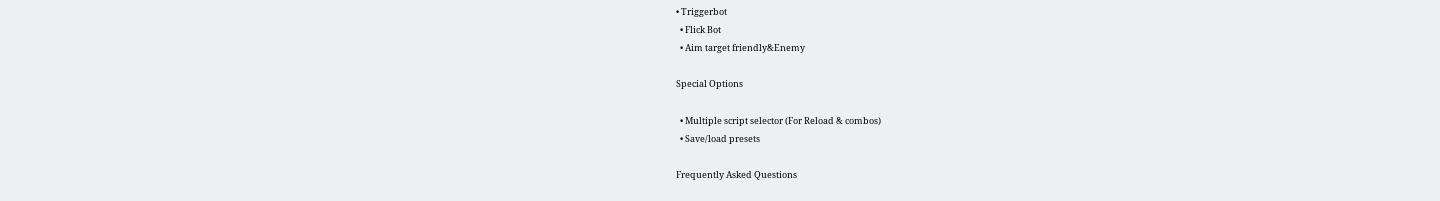• Triggerbot
  • Flick Bot
  • Aim target friendly&Enemy

Special Options

  • Multiple script selector (For Reload & combos)
  • Save/load presets

Frequently Asked Questions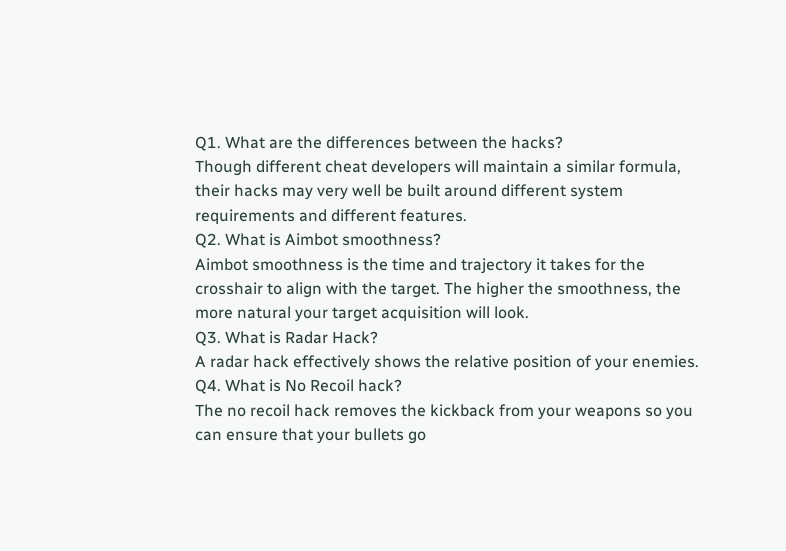Q1. What are the differences between the hacks?
Though different cheat developers will maintain a similar formula, their hacks may very well be built around different system requirements and different features.
Q2. What is Aimbot smoothness?
Aimbot smoothness is the time and trajectory it takes for the crosshair to align with the target. The higher the smoothness, the more natural your target acquisition will look.
Q3. What is Radar Hack?
A radar hack effectively shows the relative position of your enemies.
Q4. What is No Recoil hack?
The no recoil hack removes the kickback from your weapons so you can ensure that your bullets go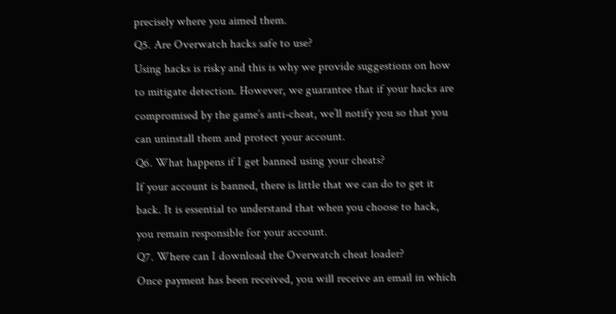precisely where you aimed them.
Q5. Are Overwatch hacks safe to use?
Using hacks is risky and this is why we provide suggestions on how to mitigate detection. However, we guarantee that if your hacks are compromised by the game’s anti-cheat, we’ll notify you so that you can uninstall them and protect your account.
Q6. What happens if I get banned using your cheats?
If your account is banned, there is little that we can do to get it back. It is essential to understand that when you choose to hack, you remain responsible for your account.
Q7. Where can I download the Overwatch cheat loader?
Once payment has been received, you will receive an email in which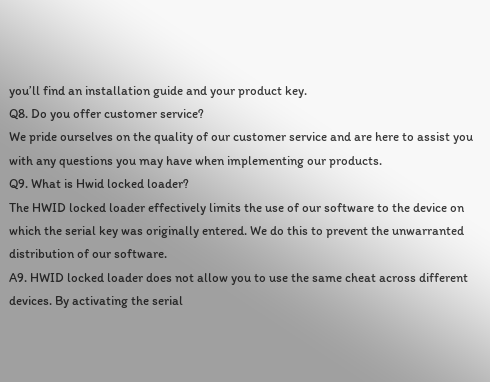you’ll find an installation guide and your product key.
Q8. Do you offer customer service?
We pride ourselves on the quality of our customer service and are here to assist you with any questions you may have when implementing our products.
Q9. What is Hwid locked loader?
The HWID locked loader effectively limits the use of our software to the device on which the serial key was originally entered. We do this to prevent the unwarranted distribution of our software.
A9. HWID locked loader does not allow you to use the same cheat across different devices. By activating the serial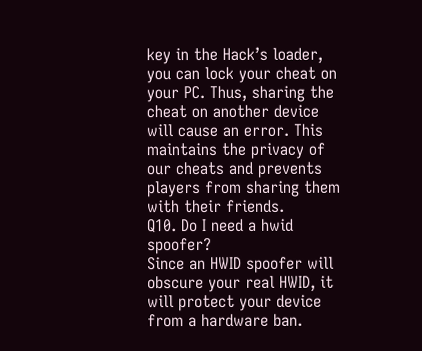key in the Hack’s loader, you can lock your cheat on your PC. Thus, sharing the cheat on another device will cause an error. This maintains the privacy of our cheats and prevents players from sharing them with their friends.
Q10. Do I need a hwid spoofer?
Since an HWID spoofer will obscure your real HWID, it will protect your device from a hardware ban.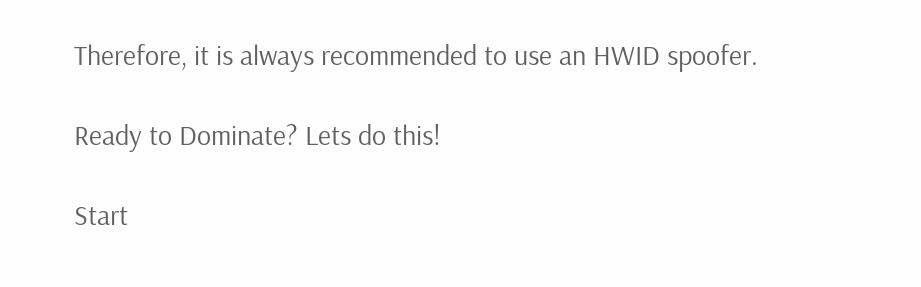Therefore, it is always recommended to use an HWID spoofer.

Ready to Dominate? Lets do this!

Start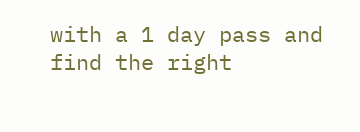with a 1 day pass and find the right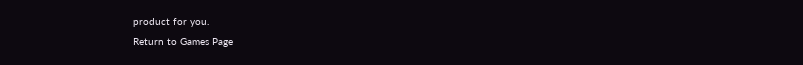product for you.
Return to Games Page